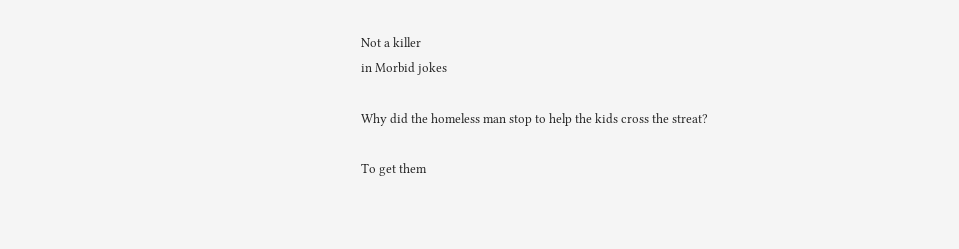Not a killer
in Morbid jokes

Why did the homeless man stop to help the kids cross the streat?

To get them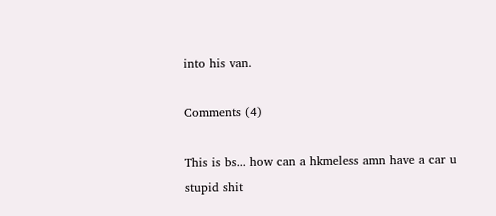into his van.

Comments (4)

This is bs... how can a hkmeless amn have a car u stupid shit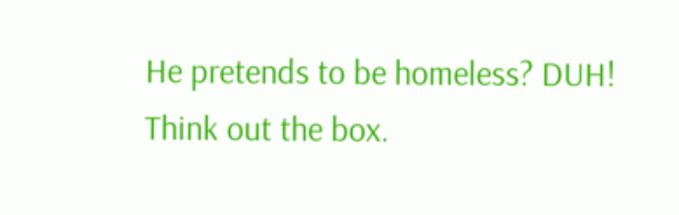He pretends to be homeless? DUH! Think out the box.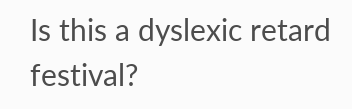Is this a dyslexic retard festival?